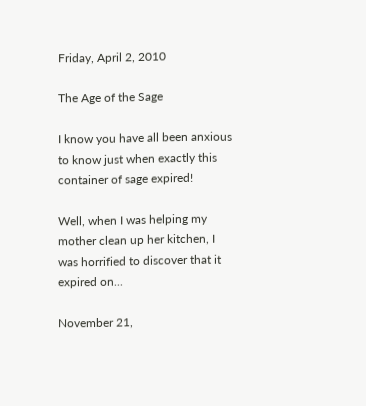Friday, April 2, 2010

The Age of the Sage

I know you have all been anxious to know just when exactly this container of sage expired!

Well, when I was helping my mother clean up her kitchen, I was horrified to discover that it expired on...

November 21,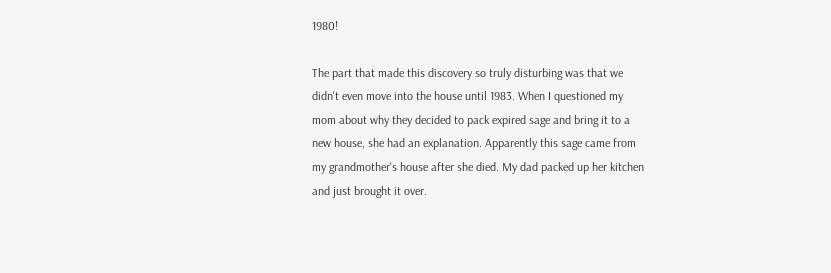1980!

The part that made this discovery so truly disturbing was that we didn't even move into the house until 1983. When I questioned my mom about why they decided to pack expired sage and bring it to a new house, she had an explanation. Apparently this sage came from my grandmother's house after she died. My dad packed up her kitchen and just brought it over.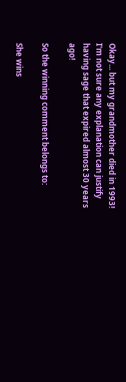Okay... but my grandmother died in 1993! I'm not sure any explanation can justify having sage that expired almost 30 years ago!

So the winning comment belongs to:

She wins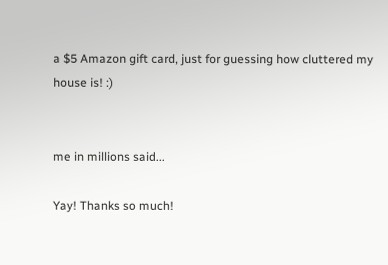a $5 Amazon gift card, just for guessing how cluttered my house is! :)


me in millions said...

Yay! Thanks so much!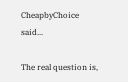CheapbyChoice said...

The real question is,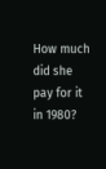How much did she pay for it in 1980?